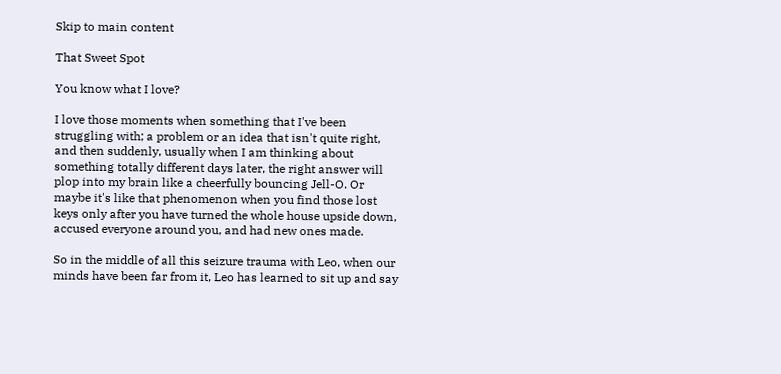Skip to main content

That Sweet Spot

You know what I love?

I love those moments when something that I've been struggling with; a problem or an idea that isn't quite right, and then suddenly, usually when I am thinking about something totally different days later, the right answer will plop into my brain like a cheerfully bouncing Jell-O. Or maybe it's like that phenomenon when you find those lost keys only after you have turned the whole house upside down, accused everyone around you, and had new ones made.

So in the middle of all this seizure trauma with Leo, when our minds have been far from it, Leo has learned to sit up and say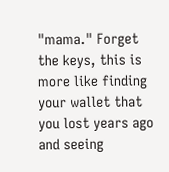"mama." Forget the keys, this is more like finding your wallet that you lost years ago and seeing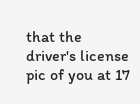that the driver's license pic of you at 17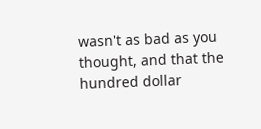wasn't as bad as you thought, and that the hundred dollar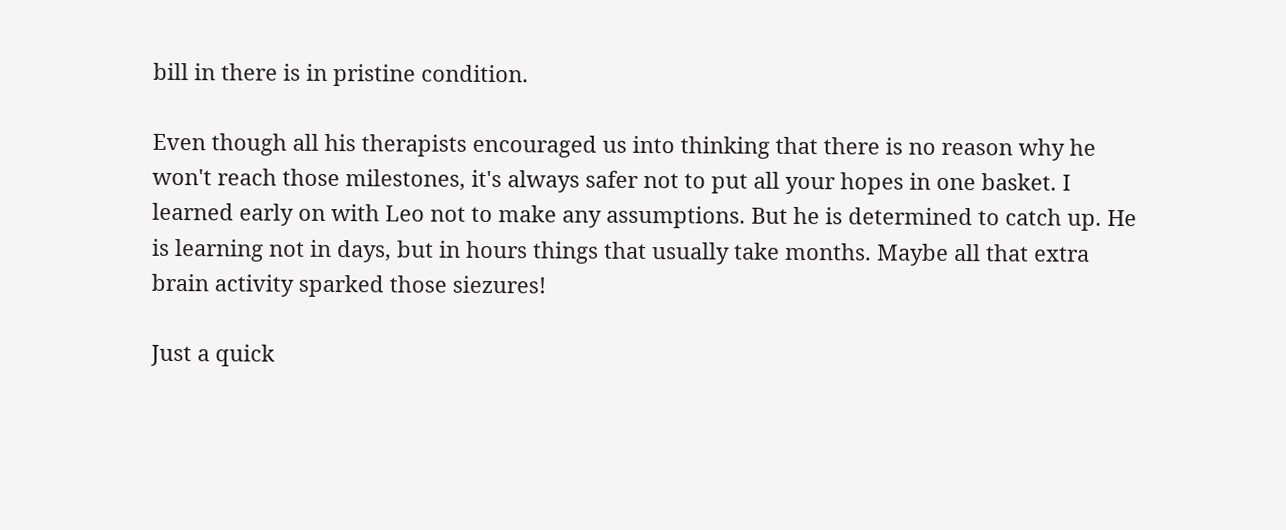bill in there is in pristine condition.

Even though all his therapists encouraged us into thinking that there is no reason why he won't reach those milestones, it's always safer not to put all your hopes in one basket. I learned early on with Leo not to make any assumptions. But he is determined to catch up. He is learning not in days, but in hours things that usually take months. Maybe all that extra brain activity sparked those siezures!

Just a quick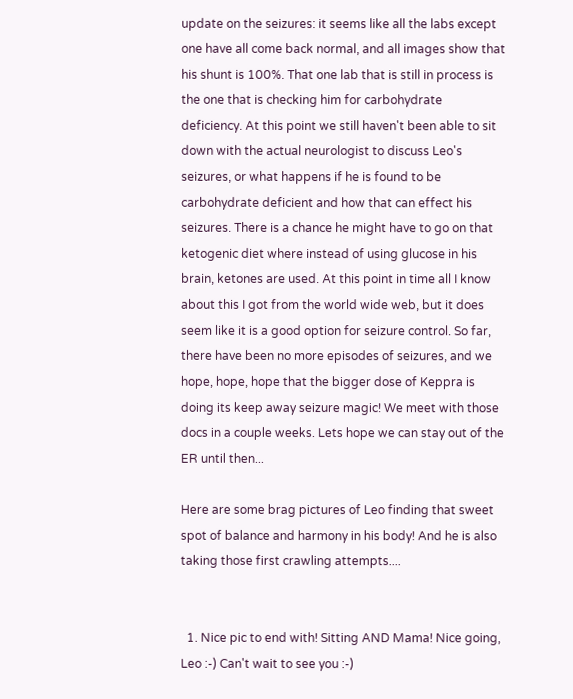update on the seizures: it seems like all the labs except one have all come back normal, and all images show that his shunt is 100%. That one lab that is still in process is the one that is checking him for carbohydrate deficiency. At this point we still haven't been able to sit down with the actual neurologist to discuss Leo's seizures, or what happens if he is found to be carbohydrate deficient and how that can effect his seizures. There is a chance he might have to go on that ketogenic diet where instead of using glucose in his brain, ketones are used. At this point in time all I know about this I got from the world wide web, but it does seem like it is a good option for seizure control. So far, there have been no more episodes of seizures, and we hope, hope, hope that the bigger dose of Keppra is doing its keep away seizure magic! We meet with those docs in a couple weeks. Lets hope we can stay out of the ER until then...

Here are some brag pictures of Leo finding that sweet spot of balance and harmony in his body! And he is also taking those first crawling attempts....


  1. Nice pic to end with! Sitting AND Mama! Nice going, Leo :-) Can't wait to see you :-)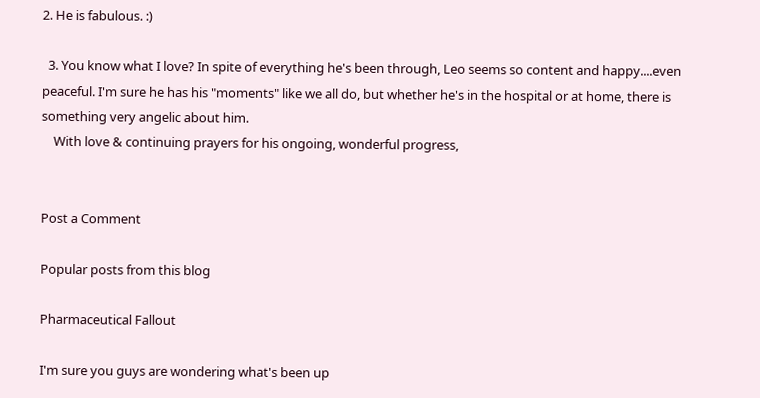2. He is fabulous. :)

  3. You know what I love? In spite of everything he's been through, Leo seems so content and happy....even peaceful. I'm sure he has his "moments" like we all do, but whether he's in the hospital or at home, there is something very angelic about him.
    With love & continuing prayers for his ongoing, wonderful progress,


Post a Comment

Popular posts from this blog

Pharmaceutical Fallout

I'm sure you guys are wondering what's been up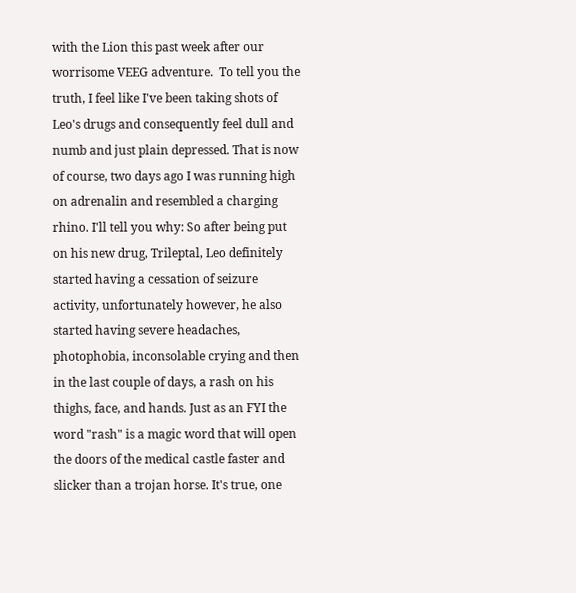with the Lion this past week after our worrisome VEEG adventure.  To tell you the truth, I feel like I've been taking shots of Leo's drugs and consequently feel dull and numb and just plain depressed. That is now of course, two days ago I was running high on adrenalin and resembled a charging rhino. I'll tell you why: So after being put on his new drug, Trileptal, Leo definitely started having a cessation of seizure activity, unfortunately however, he also started having severe headaches, photophobia, inconsolable crying and then in the last couple of days, a rash on his thighs, face, and hands. Just as an FYI the word "rash" is a magic word that will open the doors of the medical castle faster and slicker than a trojan horse. It's true, one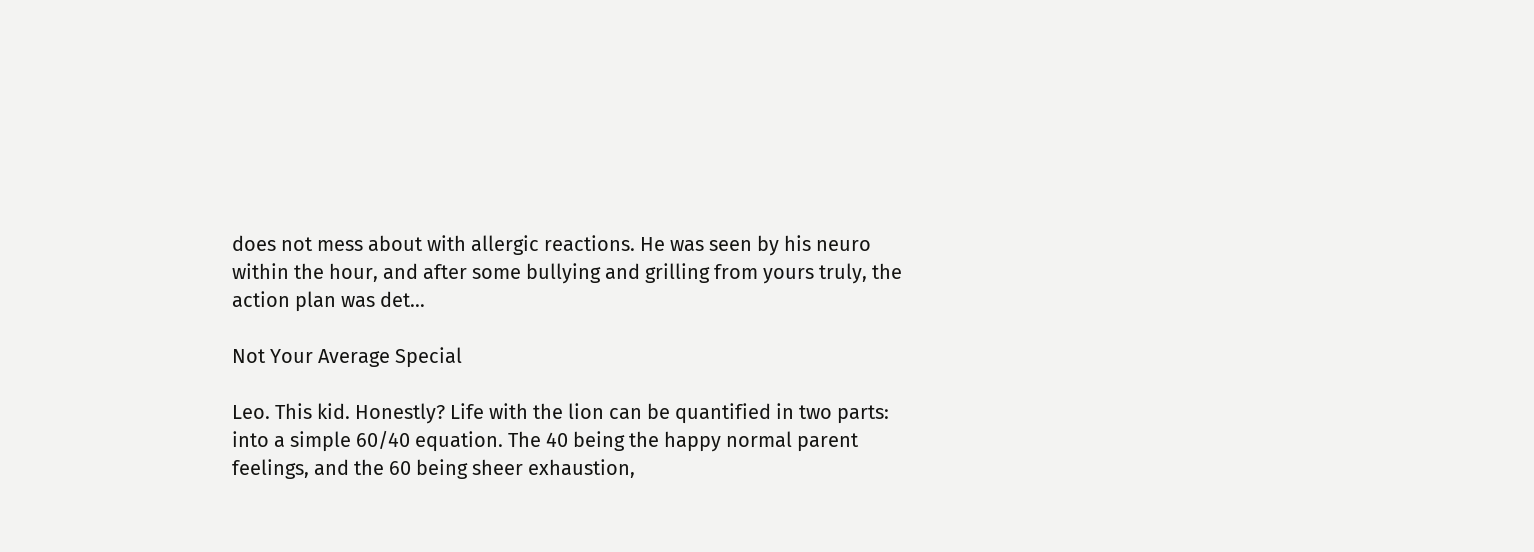does not mess about with allergic reactions. He was seen by his neuro within the hour, and after some bullying and grilling from yours truly, the action plan was det…

Not Your Average Special

Leo. This kid. Honestly? Life with the lion can be quantified in two parts: into a simple 60/40 equation. The 40 being the happy normal parent feelings, and the 60 being sheer exhaustion,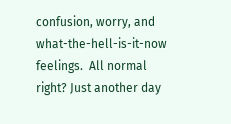confusion, worry, and what-the-hell-is-it-now feelings.  All normal right? Just another day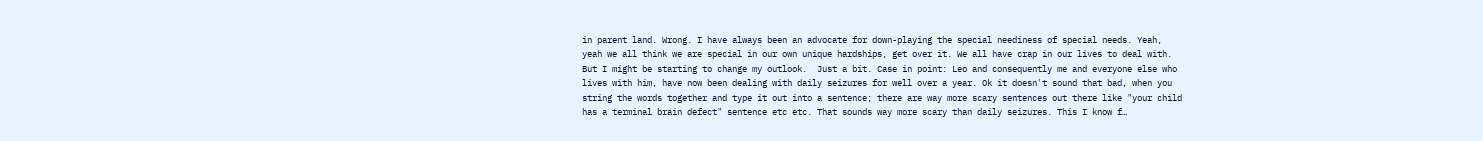in parent land. Wrong. I have always been an advocate for down-playing the special neediness of special needs. Yeah, yeah we all think we are special in our own unique hardships, get over it. We all have crap in our lives to deal with. But I might be starting to change my outlook.  Just a bit. Case in point: Leo and consequently me and everyone else who lives with him, have now been dealing with daily seizures for well over a year. Ok it doesn't sound that bad, when you string the words together and type it out into a sentence; there are way more scary sentences out there like "your child has a terminal brain defect" sentence etc etc. That sounds way more scary than daily seizures. This I know f…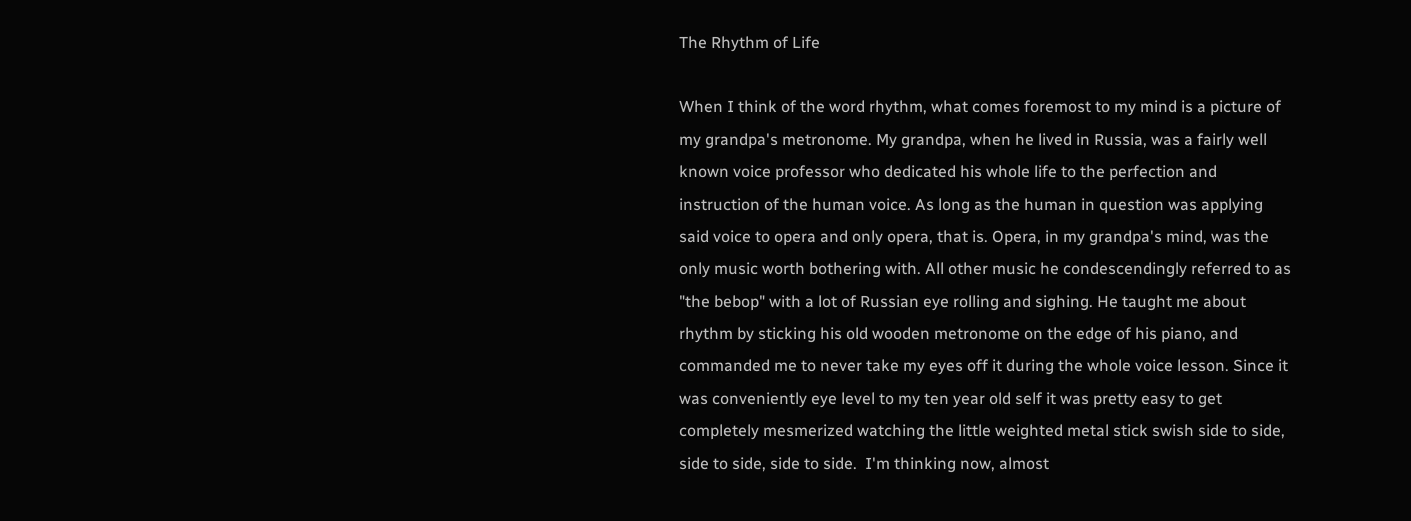The Rhythm of Life

When I think of the word rhythm, what comes foremost to my mind is a picture of my grandpa's metronome. My grandpa, when he lived in Russia, was a fairly well known voice professor who dedicated his whole life to the perfection and instruction of the human voice. As long as the human in question was applying said voice to opera and only opera, that is. Opera, in my grandpa's mind, was the only music worth bothering with. All other music he condescendingly referred to as "the bebop" with a lot of Russian eye rolling and sighing. He taught me about rhythm by sticking his old wooden metronome on the edge of his piano, and commanded me to never take my eyes off it during the whole voice lesson. Since it was conveniently eye level to my ten year old self it was pretty easy to get completely mesmerized watching the little weighted metal stick swish side to side, side to side, side to side.  I'm thinking now, almost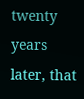twenty years later, that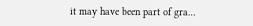it may have been part of gra…